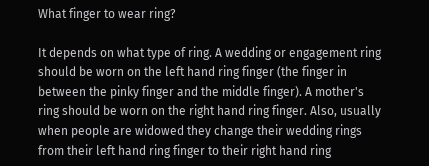What finger to wear ring?

It depends on what type of ring. A wedding or engagement ring should be worn on the left hand ring finger (the finger in between the pinky finger and the middle finger). A mother's ring should be worn on the right hand ring finger. Also, usually when people are widowed they change their wedding rings from their left hand ring finger to their right hand ring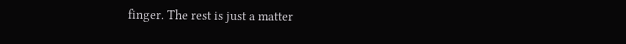finger. The rest is just a matter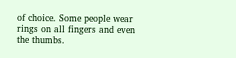of choice. Some people wear rings on all fingers and even the thumbs.